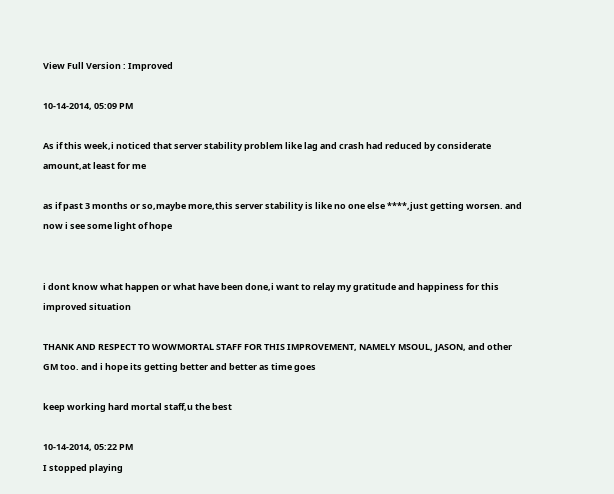View Full Version : Improved

10-14-2014, 05:09 PM

As if this week,i noticed that server stability problem like lag and crash had reduced by considerate amount,at least for me

as if past 3 months or so,maybe more,this server stability is like no one else ****,just getting worsen. and now i see some light of hope


i dont know what happen or what have been done,i want to relay my gratitude and happiness for this improved situation

THANK AND RESPECT TO WOWMORTAL STAFF FOR THIS IMPROVEMENT, NAMELY MSOUL, JASON, and other GM too. and i hope its getting better and better as time goes

keep working hard mortal staff,u the best

10-14-2014, 05:22 PM
I stopped playing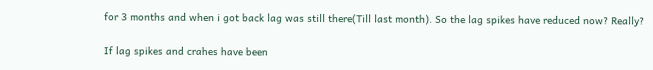for 3 months and when i got back lag was still there(Till last month). So the lag spikes have reduced now? Really?

If lag spikes and crahes have been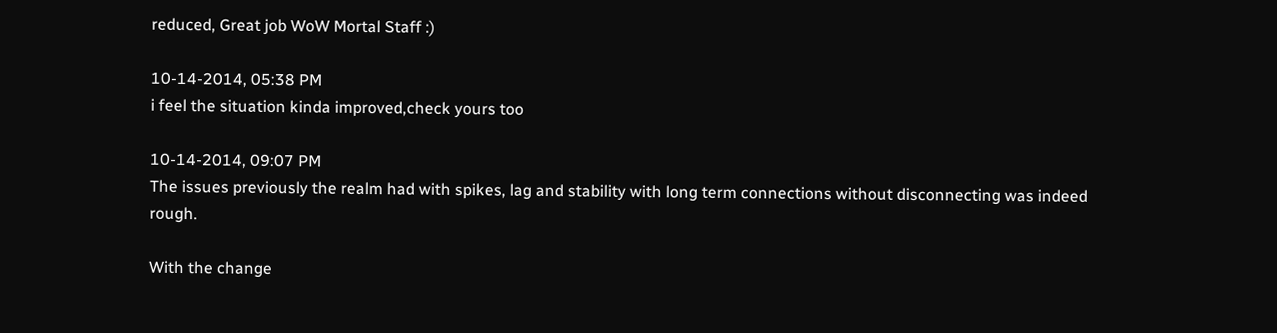reduced, Great job WoW Mortal Staff :)

10-14-2014, 05:38 PM
i feel the situation kinda improved,check yours too

10-14-2014, 09:07 PM
The issues previously the realm had with spikes, lag and stability with long term connections without disconnecting was indeed rough.

With the change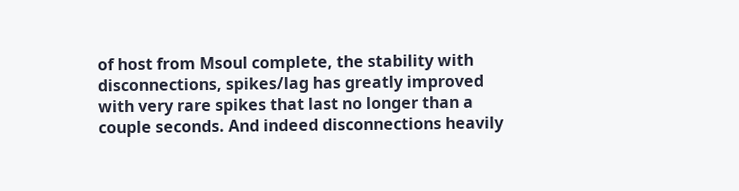of host from Msoul complete, the stability with disconnections, spikes/lag has greatly improved with very rare spikes that last no longer than a couple seconds. And indeed disconnections heavily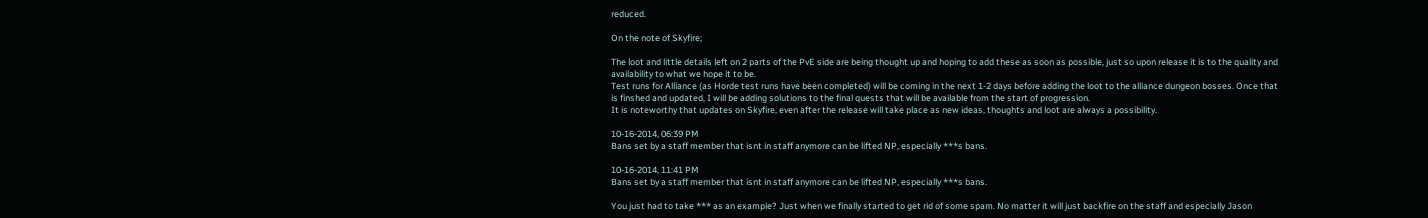reduced.

On the note of Skyfire;

The loot and little details left on 2 parts of the PvE side are being thought up and hoping to add these as soon as possible, just so upon release it is to the quality and availability to what we hope it to be.
Test runs for Alliance (as Horde test runs have been completed) will be coming in the next 1-2 days before adding the loot to the alliance dungeon bosses. Once that is finshed and updated, I will be adding solutions to the final quests that will be available from the start of progression.
It is noteworthy that updates on Skyfire, even after the release will take place as new ideas, thoughts and loot are always a possibility.

10-16-2014, 06:39 PM
Bans set by a staff member that isnt in staff anymore can be lifted NP, especially ***s bans.

10-16-2014, 11:41 PM
Bans set by a staff member that isnt in staff anymore can be lifted NP, especially ***s bans.

You just had to take *** as an example? Just when we finally started to get rid of some spam. No matter it will just backfire on the staff and especially Jason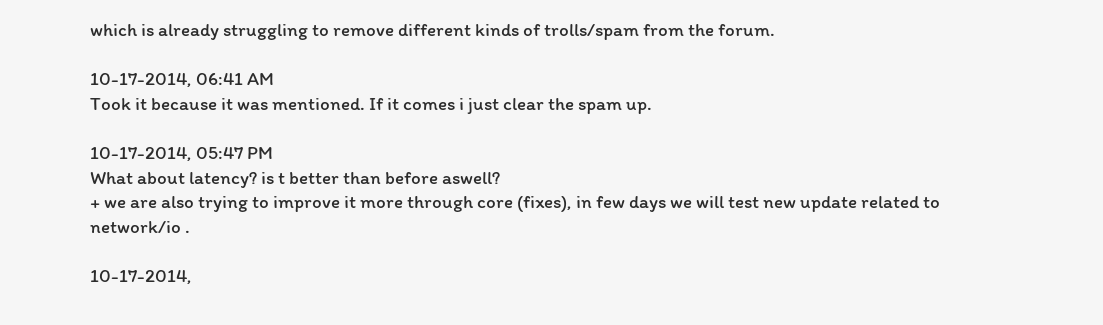which is already struggling to remove different kinds of trolls/spam from the forum.

10-17-2014, 06:41 AM
Took it because it was mentioned. If it comes i just clear the spam up.

10-17-2014, 05:47 PM
What about latency? is t better than before aswell?
+ we are also trying to improve it more through core (fixes), in few days we will test new update related to network/io .

10-17-2014,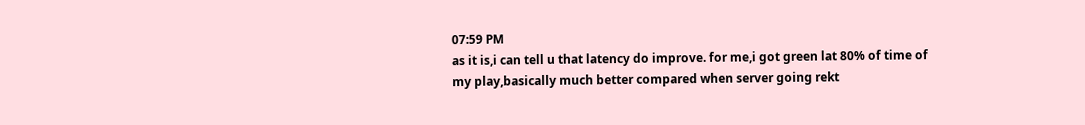07:59 PM
as it is,i can tell u that latency do improve. for me,i got green lat 80% of time of my play,basically much better compared when server going rekt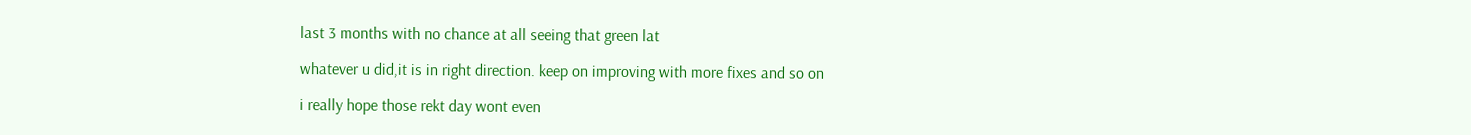last 3 months with no chance at all seeing that green lat

whatever u did,it is in right direction. keep on improving with more fixes and so on

i really hope those rekt day wont even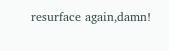resurface again,damn!